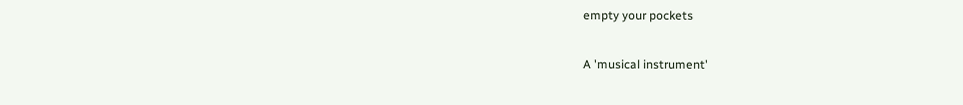empty your pockets

A 'musical instrument'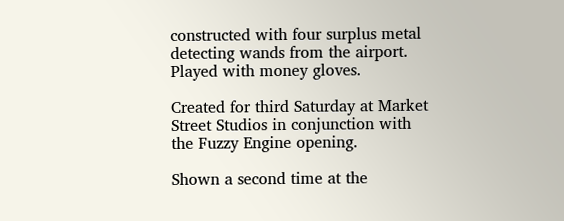constructed with four surplus metal detecting wands from the airport. Played with money gloves.

Created for third Saturday at Market Street Studios in conjunction with the Fuzzy Engine opening.

Shown a second time at the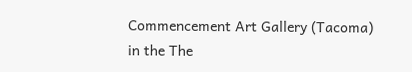Commencement Art Gallery (Tacoma) in the The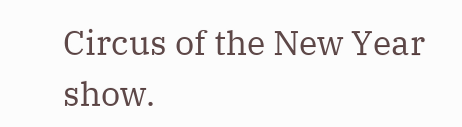Circus of the New Year show.